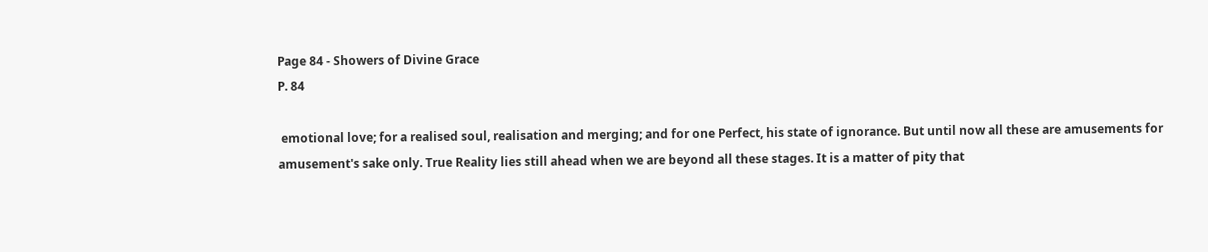Page 84 - Showers of Divine Grace
P. 84

 emotional love; for a realised soul, realisation and merging; and for one Perfect, his state of ignorance. But until now all these are amusements for amusement's sake only. True Reality lies still ahead when we are beyond all these stages. It is a matter of pity that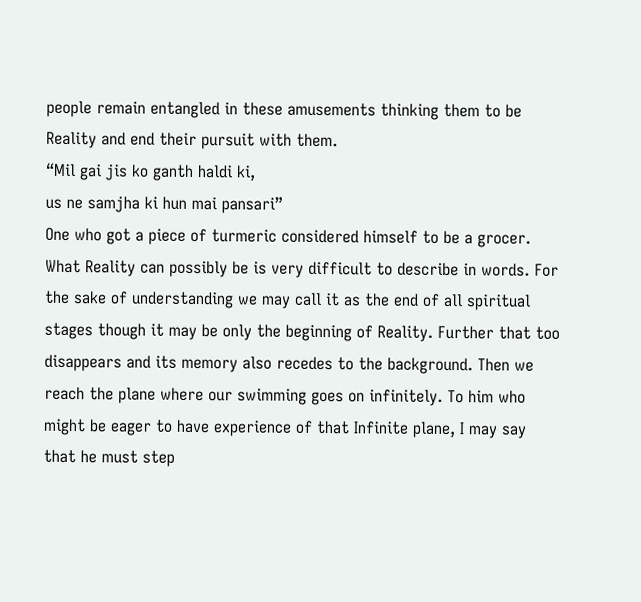people remain entangled in these amusements thinking them to be Reality and end their pursuit with them.
“Mil gai jis ko ganth haldi ki,
us ne samjha ki hun mai pansari”
One who got a piece of turmeric considered himself to be a grocer.
What Reality can possibly be is very difficult to describe in words. For the sake of understanding we may call it as the end of all spiritual stages though it may be only the beginning of Reality. Further that too disappears and its memory also recedes to the background. Then we reach the plane where our swimming goes on infinitely. To him who might be eager to have experience of that Infinite plane, I may say that he must step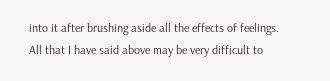into it after brushing aside all the effects of feelings.
All that I have said above may be very difficult to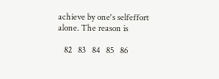achieve by one's selfeffort alone. The reason is

   82   83   84   85   86